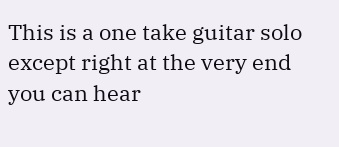This is a one take guitar solo except right at the very end you can hear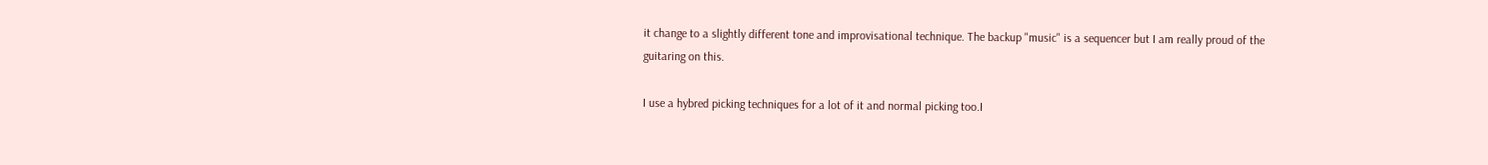it change to a slightly different tone and improvisational technique. The backup "music" is a sequencer but I am really proud of the guitaring on this.

I use a hybred picking techniques for a lot of it and normal picking too.I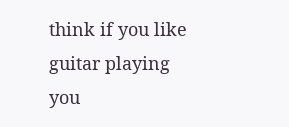think if you like guitar playing you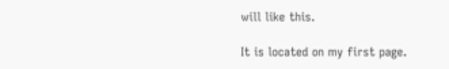will like this.

It is located on my first page.